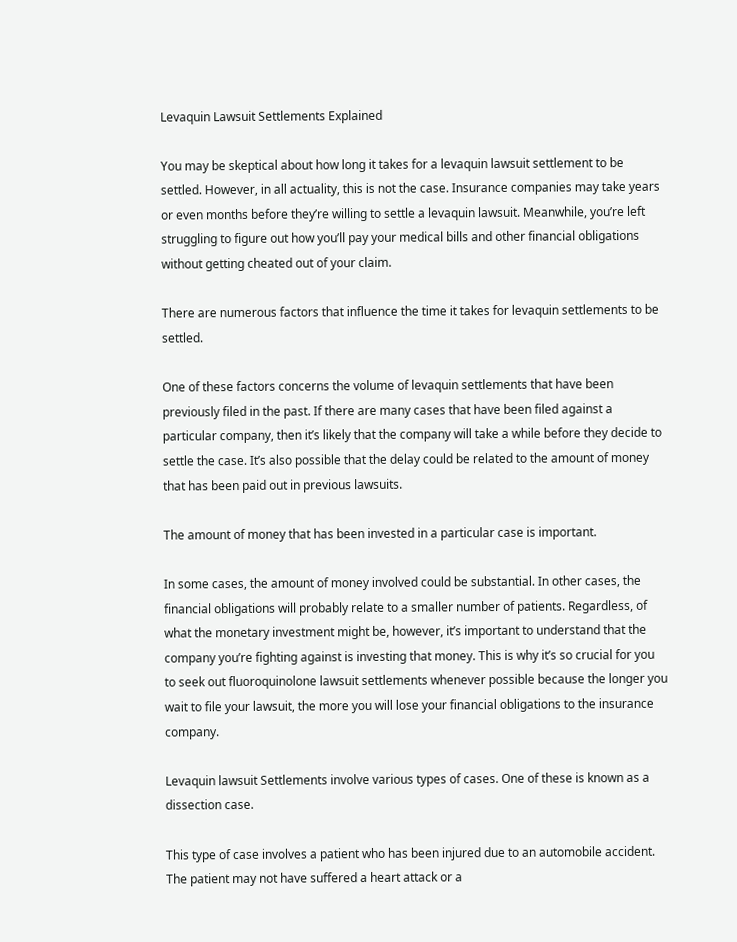Levaquin Lawsuit Settlements Explained

You may be skeptical about how long it takes for a levaquin lawsuit settlement to be settled. However, in all actuality, this is not the case. Insurance companies may take years or even months before they’re willing to settle a levaquin lawsuit. Meanwhile, you’re left struggling to figure out how you’ll pay your medical bills and other financial obligations without getting cheated out of your claim.

There are numerous factors that influence the time it takes for levaquin settlements to be settled.

One of these factors concerns the volume of levaquin settlements that have been previously filed in the past. If there are many cases that have been filed against a particular company, then it’s likely that the company will take a while before they decide to settle the case. It’s also possible that the delay could be related to the amount of money that has been paid out in previous lawsuits.

The amount of money that has been invested in a particular case is important.

In some cases, the amount of money involved could be substantial. In other cases, the financial obligations will probably relate to a smaller number of patients. Regardless, of what the monetary investment might be, however, it’s important to understand that the company you’re fighting against is investing that money. This is why it’s so crucial for you to seek out fluoroquinolone lawsuit settlements whenever possible because the longer you wait to file your lawsuit, the more you will lose your financial obligations to the insurance company.

Levaquin lawsuit Settlements involve various types of cases. One of these is known as a dissection case.

This type of case involves a patient who has been injured due to an automobile accident. The patient may not have suffered a heart attack or a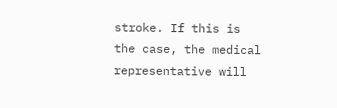stroke. If this is the case, the medical representative will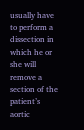usually have to perform a dissection in which he or she will remove a section of the patient’s aortic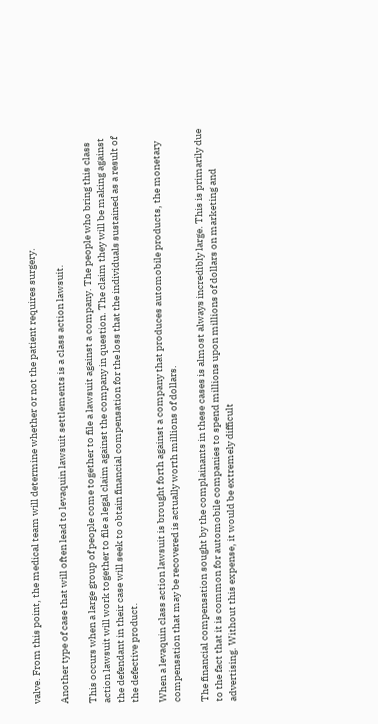valve. From this point, the medical team will determine whether or not the patient requires surgery.

Another type of case that will often lead to levaquin lawsuit settlements is a class action lawsuit.

This occurs when a large group of people come together to file a lawsuit against a company. The people who bring this class action lawsuit will work together to file a legal claim against the company in question. The claim they will be making against the defendant in their case will seek to obtain financial compensation for the loss that the individuals sustained as a result of the defective product.

When a levaquin class action lawsuit is brought forth against a company that produces automobile products, the monetary compensation that may be recovered is actually worth millions of dollars.

The financial compensation sought by the complainants in these cases is almost always incredibly large. This is primarily due to the fact that it is common for automobile companies to spend millions upon millions of dollars on marketing and advertising. Without this expense, it would be extremely difficult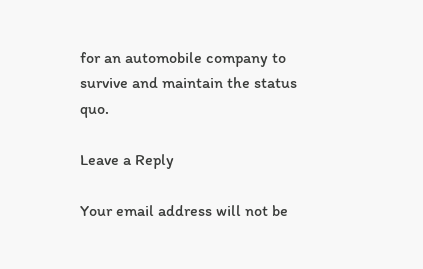for an automobile company to survive and maintain the status quo.

Leave a Reply

Your email address will not be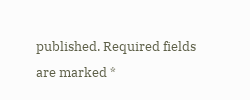published. Required fields are marked *